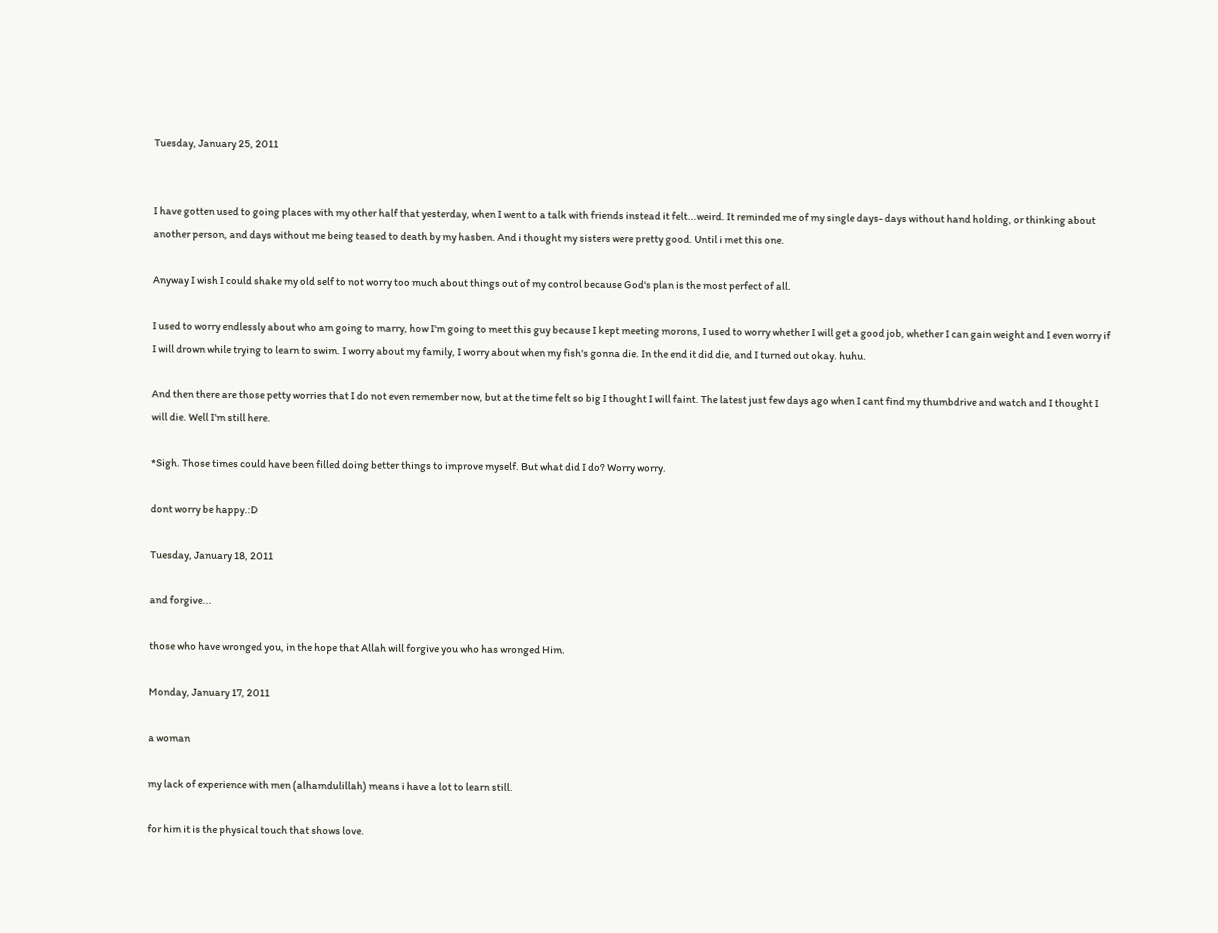Tuesday, January 25, 2011


I have gotten used to going places with my other half that yesterday, when I went to a talk with friends instead it felt...weird. It reminded me of my single days- days without hand holding, or thinking about another person, and days without me being teased to death by my hasben. And i thought my sisters were pretty good. Until i met this one.

Anyway I wish I could shake my old self to not worry too much about things out of my control because God's plan is the most perfect of all.

I used to worry endlessly about who am going to marry, how I'm going to meet this guy because I kept meeting morons, I used to worry whether I will get a good job, whether I can gain weight and I even worry if I will drown while trying to learn to swim. I worry about my family, I worry about when my fish's gonna die. In the end it did die, and I turned out okay. huhu.

And then there are those petty worries that I do not even remember now, but at the time felt so big I thought I will faint. The latest just few days ago when I cant find my thumbdrive and watch and I thought I will die. Well I'm still here.

*Sigh. Those times could have been filled doing better things to improve myself. But what did I do? Worry worry.

dont worry be happy.:D

Tuesday, January 18, 2011

and forgive...

those who have wronged you, in the hope that Allah will forgive you who has wronged Him.

Monday, January 17, 2011

a woman

my lack of experience with men (alhamdulillah) means i have a lot to learn still.

for him it is the physical touch that shows love.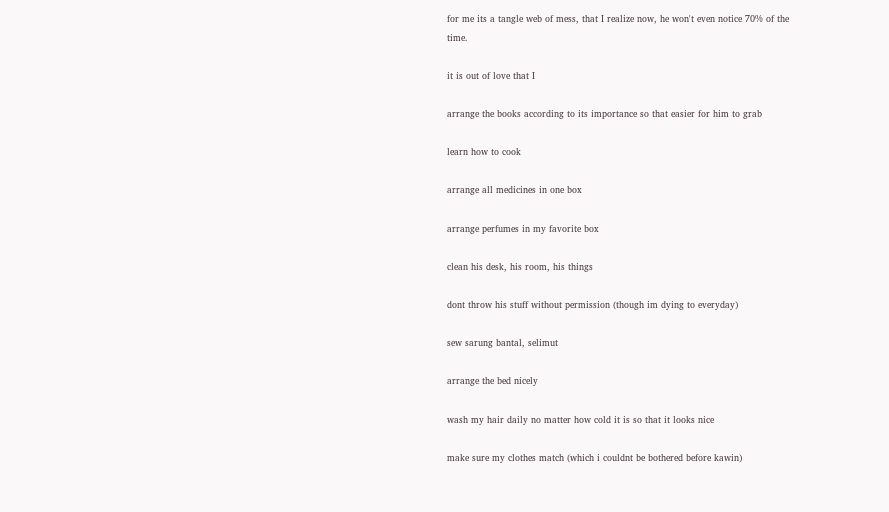for me its a tangle web of mess, that I realize now, he won't even notice 70% of the time.

it is out of love that I

arrange the books according to its importance so that easier for him to grab

learn how to cook

arrange all medicines in one box

arrange perfumes in my favorite box

clean his desk, his room, his things

dont throw his stuff without permission (though im dying to everyday)

sew sarung bantal, selimut

arrange the bed nicely

wash my hair daily no matter how cold it is so that it looks nice

make sure my clothes match (which i couldnt be bothered before kawin)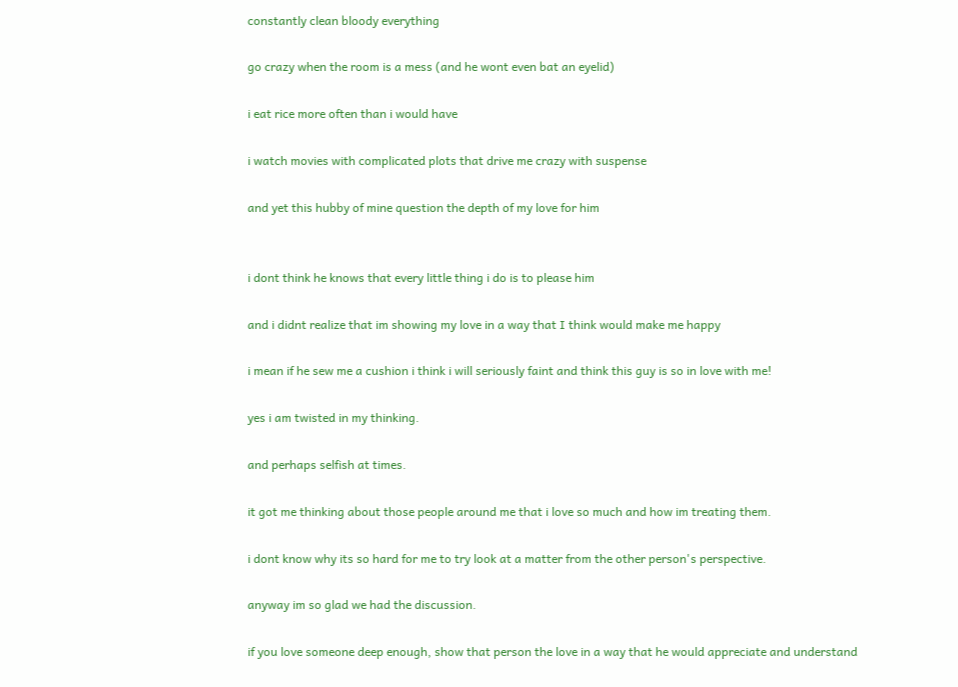constantly clean bloody everything

go crazy when the room is a mess (and he wont even bat an eyelid)

i eat rice more often than i would have

i watch movies with complicated plots that drive me crazy with suspense

and yet this hubby of mine question the depth of my love for him


i dont think he knows that every little thing i do is to please him

and i didnt realize that im showing my love in a way that I think would make me happy

i mean if he sew me a cushion i think i will seriously faint and think this guy is so in love with me!

yes i am twisted in my thinking.

and perhaps selfish at times.

it got me thinking about those people around me that i love so much and how im treating them.

i dont know why its so hard for me to try look at a matter from the other person's perspective.

anyway im so glad we had the discussion.

if you love someone deep enough, show that person the love in a way that he would appreciate and understand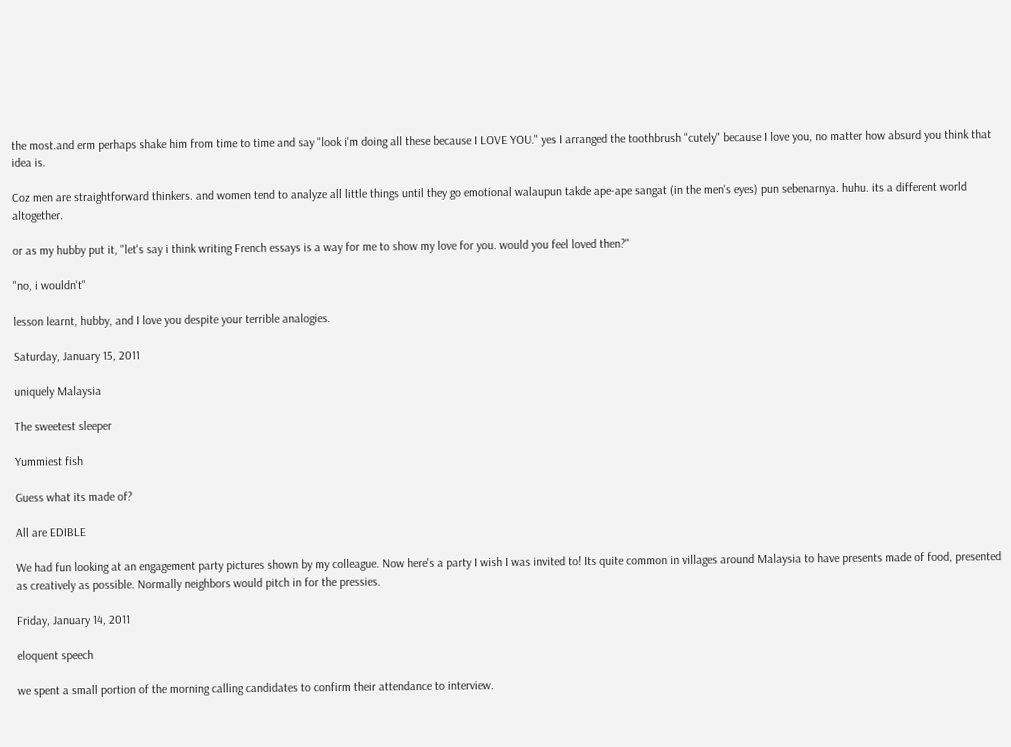the most.and erm perhaps shake him from time to time and say "look i'm doing all these because I LOVE YOU." yes I arranged the toothbrush "cutely" because I love you, no matter how absurd you think that idea is.

Coz men are straightforward thinkers. and women tend to analyze all little things until they go emotional walaupun takde ape-ape sangat (in the men's eyes) pun sebenarnya. huhu. its a different world altogether.

or as my hubby put it, "let's say i think writing French essays is a way for me to show my love for you. would you feel loved then?"

"no, i wouldn't"

lesson learnt, hubby, and I love you despite your terrible analogies.

Saturday, January 15, 2011

uniquely Malaysia

The sweetest sleeper

Yummiest fish

Guess what its made of?

All are EDIBLE

We had fun looking at an engagement party pictures shown by my colleague. Now here's a party I wish I was invited to! Its quite common in villages around Malaysia to have presents made of food, presented as creatively as possible. Normally neighbors would pitch in for the pressies.

Friday, January 14, 2011

eloquent speech

we spent a small portion of the morning calling candidates to confirm their attendance to interview.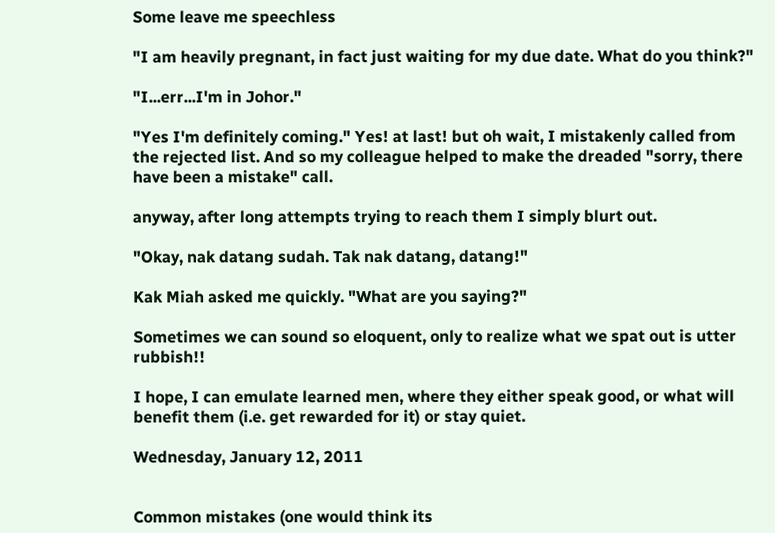Some leave me speechless

"I am heavily pregnant, in fact just waiting for my due date. What do you think?"

"I...err...I'm in Johor."

"Yes I'm definitely coming." Yes! at last! but oh wait, I mistakenly called from the rejected list. And so my colleague helped to make the dreaded "sorry, there have been a mistake" call.

anyway, after long attempts trying to reach them I simply blurt out.

"Okay, nak datang sudah. Tak nak datang, datang!"

Kak Miah asked me quickly. "What are you saying?"

Sometimes we can sound so eloquent, only to realize what we spat out is utter rubbish!!

I hope, I can emulate learned men, where they either speak good, or what will benefit them (i.e. get rewarded for it) or stay quiet.

Wednesday, January 12, 2011


Common mistakes (one would think its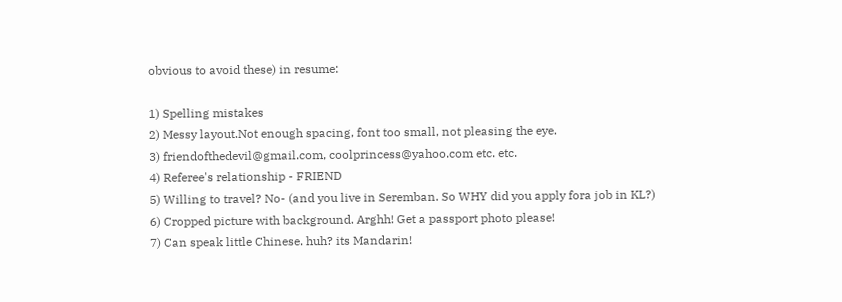obvious to avoid these) in resume:

1) Spelling mistakes
2) Messy layout.Not enough spacing, font too small, not pleasing the eye.
3) friendofthedevil@gmail.com, coolprincess@yahoo.com etc. etc.
4) Referee's relationship - FRIEND
5) Willing to travel? No- (and you live in Seremban. So WHY did you apply fora job in KL?)
6) Cropped picture with background. Arghh! Get a passport photo please!
7) Can speak little Chinese. huh? its Mandarin!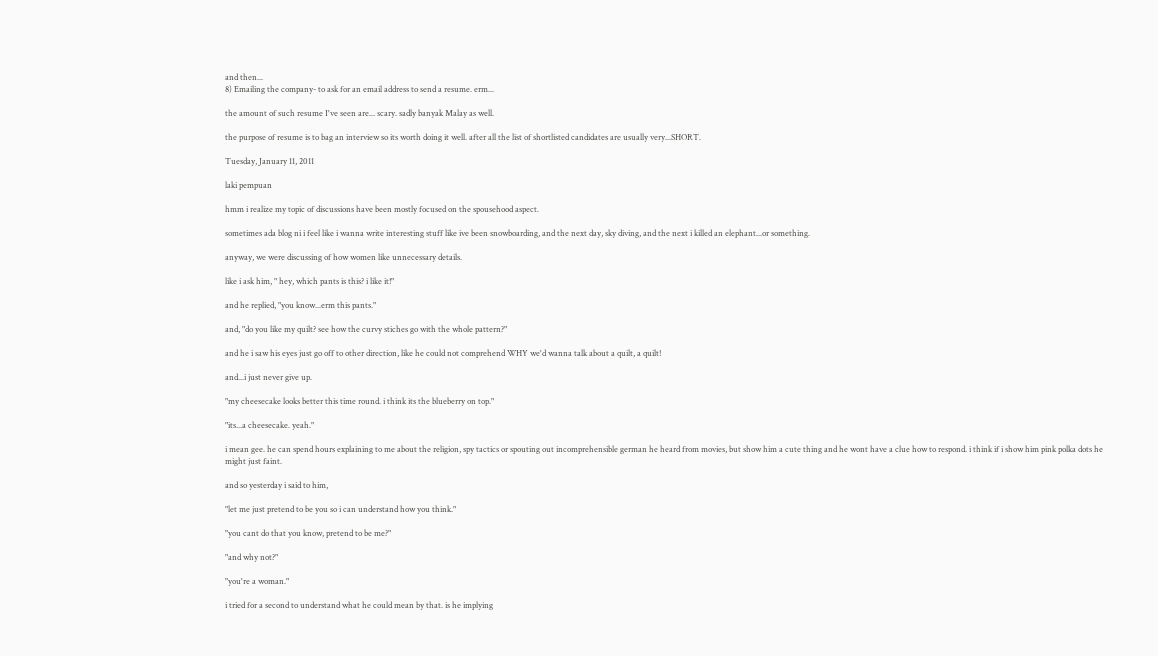and then...
8) Emailing the company- to ask for an email address to send a resume. erm...

the amount of such resume I've seen are... scary. sadly banyak Malay as well.

the purpose of resume is to bag an interview so its worth doing it well. after all the list of shortlisted candidates are usually very...SHORT.

Tuesday, January 11, 2011

laki pempuan

hmm i realize my topic of discussions have been mostly focused on the spousehood aspect.

sometimes ada blog ni i feel like i wanna write interesting stuff like ive been snowboarding, and the next day, sky diving, and the next i killed an elephant...or something.

anyway, we were discussing of how women like unnecessary details.

like i ask him, " hey, which pants is this? i like it!"

and he replied, "you know...erm this pants."

and, "do you like my quilt? see how the curvy stiches go with the whole pattern?"

and he i saw his eyes just go off to other direction, like he could not comprehend WHY we'd wanna talk about a quilt, a quilt!

and...i just never give up.

"my cheesecake looks better this time round. i think its the blueberry on top."

"its...a cheesecake. yeah."

i mean gee. he can spend hours explaining to me about the religion, spy tactics or spouting out incomprehensible german he heard from movies, but show him a cute thing and he wont have a clue how to respond. i think if i show him pink polka dots he might just faint.

and so yesterday i said to him,

"let me just pretend to be you so i can understand how you think."

"you cant do that you know, pretend to be me?"

"and why not?"

"you're a woman."

i tried for a second to understand what he could mean by that. is he implying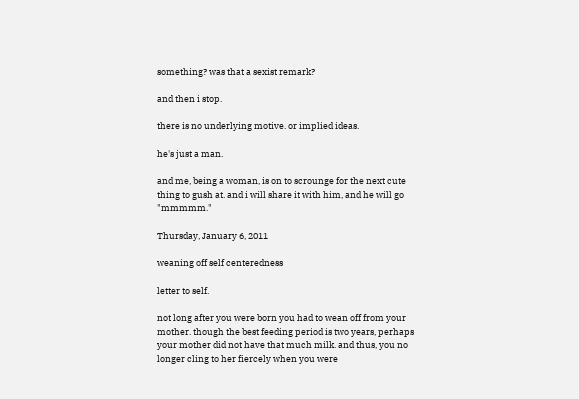something? was that a sexist remark?

and then i stop.

there is no underlying motive. or implied ideas.

he's just a man.

and me, being a woman, is on to scrounge for the next cute thing to gush at. and i will share it with him, and he will go "mmmmm."

Thursday, January 6, 2011

weaning off self centeredness

letter to self.

not long after you were born you had to wean off from your mother. though the best feeding period is two years, perhaps your mother did not have that much milk. and thus, you no longer cling to her fiercely when you were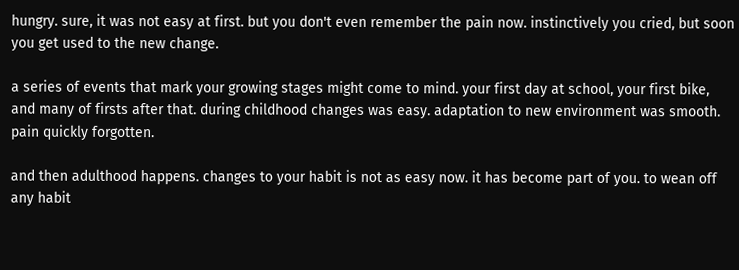hungry. sure, it was not easy at first. but you don't even remember the pain now. instinctively you cried, but soon you get used to the new change.

a series of events that mark your growing stages might come to mind. your first day at school, your first bike, and many of firsts after that. during childhood changes was easy. adaptation to new environment was smooth. pain quickly forgotten.

and then adulthood happens. changes to your habit is not as easy now. it has become part of you. to wean off any habit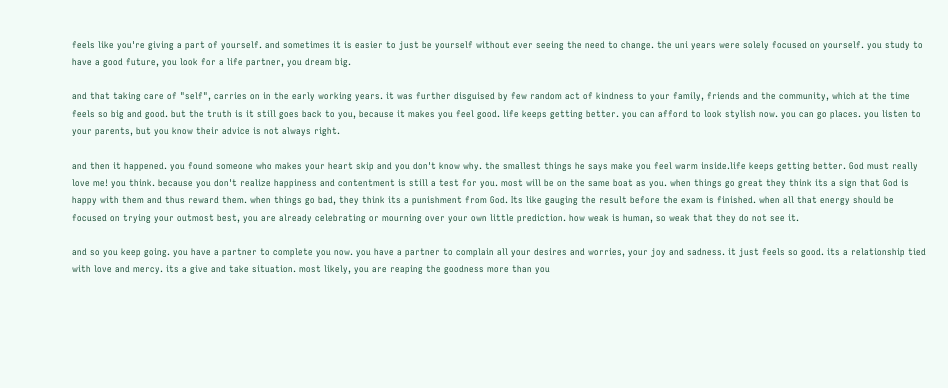feels like you're giving a part of yourself. and sometimes it is easier to just be yourself without ever seeing the need to change. the uni years were solely focused on yourself. you study to have a good future, you look for a life partner, you dream big.

and that taking care of "self", carries on in the early working years. it was further disguised by few random act of kindness to your family, friends and the community, which at the time feels so big and good. but the truth is it still goes back to you, because it makes you feel good. life keeps getting better. you can afford to look stylish now. you can go places. you listen to your parents, but you know their advice is not always right.

and then it happened. you found someone who makes your heart skip and you don't know why. the smallest things he says make you feel warm inside.life keeps getting better. God must really love me! you think. because you don't realize happiness and contentment is still a test for you. most will be on the same boat as you. when things go great they think its a sign that God is happy with them and thus reward them. when things go bad, they think its a punishment from God. Its like gauging the result before the exam is finished. when all that energy should be focused on trying your outmost best, you are already celebrating or mourning over your own little prediction. how weak is human, so weak that they do not see it.

and so you keep going. you have a partner to complete you now. you have a partner to complain all your desires and worries, your joy and sadness. it just feels so good. its a relationship tied with love and mercy. its a give and take situation. most likely, you are reaping the goodness more than you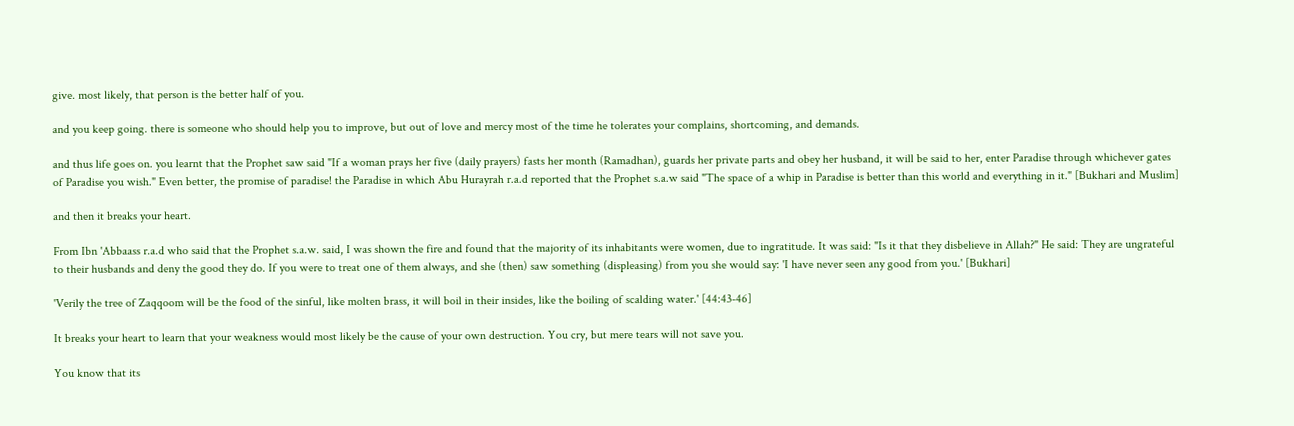give. most likely, that person is the better half of you.

and you keep going. there is someone who should help you to improve, but out of love and mercy most of the time he tolerates your complains, shortcoming, and demands.

and thus life goes on. you learnt that the Prophet saw said "If a woman prays her five (daily prayers) fasts her month (Ramadhan), guards her private parts and obey her husband, it will be said to her, enter Paradise through whichever gates of Paradise you wish." Even better, the promise of paradise! the Paradise in which Abu Hurayrah r.a.d reported that the Prophet s.a.w said "The space of a whip in Paradise is better than this world and everything in it." [Bukhari and Muslim]

and then it breaks your heart.

From Ibn 'Abbaass r.a.d who said that the Prophet s.a.w. said, I was shown the fire and found that the majority of its inhabitants were women, due to ingratitude. It was said: "Is it that they disbelieve in Allah?" He said: They are ungrateful to their husbands and deny the good they do. If you were to treat one of them always, and she (then) saw something (displeasing) from you she would say: 'I have never seen any good from you.' [Bukhari]

'Verily the tree of Zaqqoom will be the food of the sinful, like molten brass, it will boil in their insides, like the boiling of scalding water.' [44:43-46]

It breaks your heart to learn that your weakness would most likely be the cause of your own destruction. You cry, but mere tears will not save you.

You know that its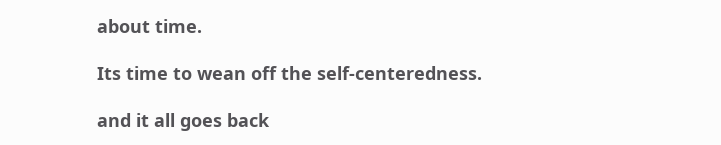about time.

Its time to wean off the self-centeredness.

and it all goes back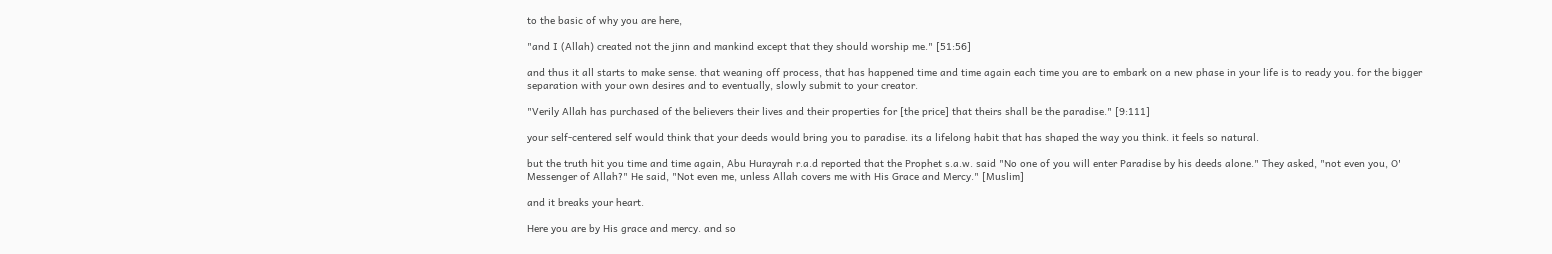to the basic of why you are here,

"and I (Allah) created not the jinn and mankind except that they should worship me." [51:56]

and thus it all starts to make sense. that weaning off process, that has happened time and time again each time you are to embark on a new phase in your life is to ready you. for the bigger separation with your own desires and to eventually, slowly submit to your creator.

"Verily Allah has purchased of the believers their lives and their properties for [the price] that theirs shall be the paradise." [9:111]

your self-centered self would think that your deeds would bring you to paradise. its a lifelong habit that has shaped the way you think. it feels so natural.

but the truth hit you time and time again, Abu Hurayrah r.a.d reported that the Prophet s.a.w. said "No one of you will enter Paradise by his deeds alone." They asked, "not even you, O' Messenger of Allah?" He said, "Not even me, unless Allah covers me with His Grace and Mercy." [Muslim]

and it breaks your heart.

Here you are by His grace and mercy. and so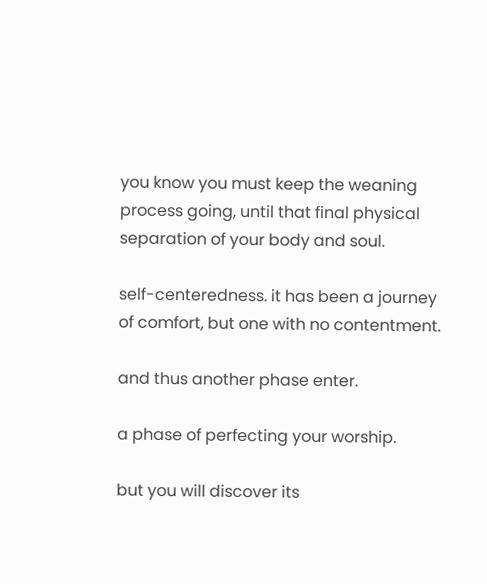you know you must keep the weaning process going, until that final physical separation of your body and soul.

self-centeredness. it has been a journey of comfort, but one with no contentment.

and thus another phase enter.

a phase of perfecting your worship.

but you will discover its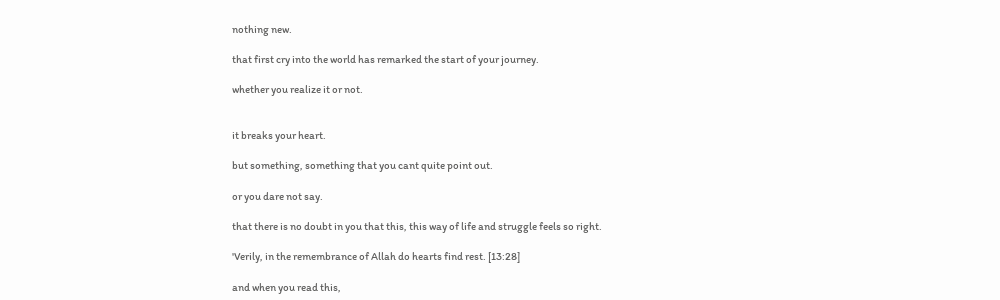nothing new.

that first cry into the world has remarked the start of your journey.

whether you realize it or not.


it breaks your heart.

but something, something that you cant quite point out.

or you dare not say.

that there is no doubt in you that this, this way of life and struggle feels so right.

'Verily, in the remembrance of Allah do hearts find rest. [13:28]

and when you read this,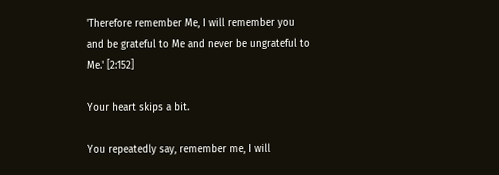'Therefore remember Me, I will remember you and be grateful to Me and never be ungrateful to Me.' [2:152]

Your heart skips a bit.

You repeatedly say, remember me, I will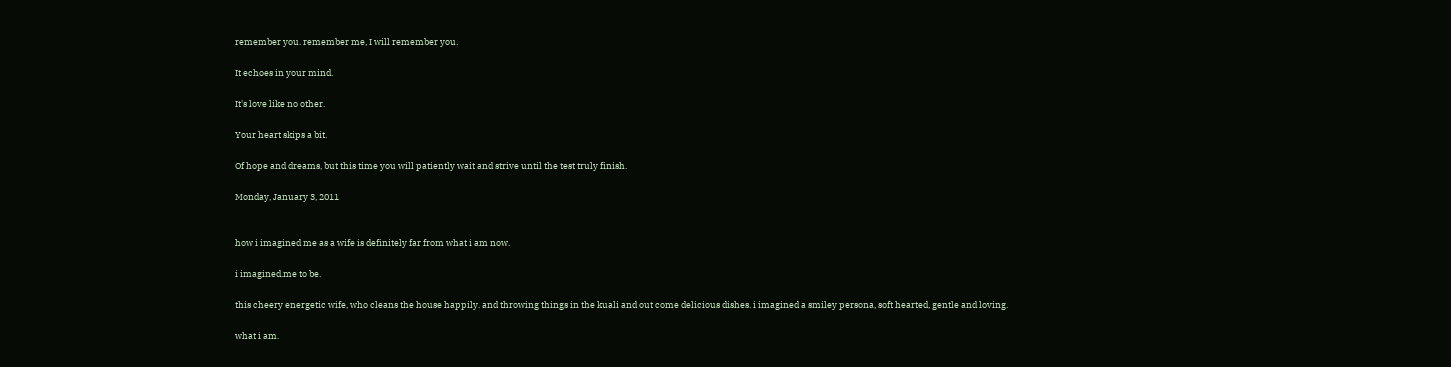remember you. remember me, I will remember you.

It echoes in your mind.

It's love like no other.

Your heart skips a bit.

Of hope and dreams, but this time you will patiently wait and strive until the test truly finish.

Monday, January 3, 2011


how i imagined me as a wife is definitely far from what i am now.

i imagined.me to be.

this cheery energetic wife, who cleans the house happily. and throwing things in the kuali and out come delicious dishes. i imagined a smiley persona, soft hearted, gentle and loving.

what i am.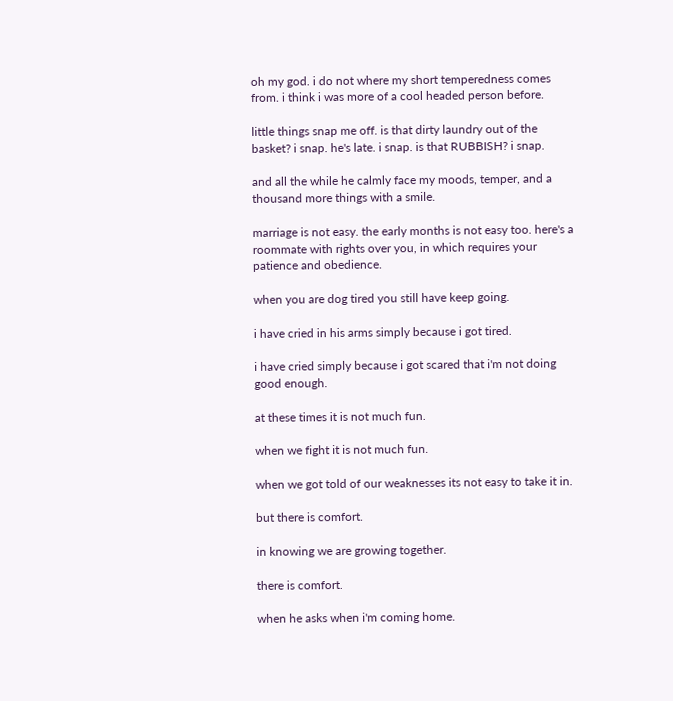oh my god. i do not where my short temperedness comes from. i think i was more of a cool headed person before.

little things snap me off. is that dirty laundry out of the basket? i snap. he's late. i snap. is that RUBBISH? i snap.

and all the while he calmly face my moods, temper, and a thousand more things with a smile.

marriage is not easy. the early months is not easy too. here's a roommate with rights over you, in which requires your patience and obedience.

when you are dog tired you still have keep going.

i have cried in his arms simply because i got tired.

i have cried simply because i got scared that i'm not doing good enough.

at these times it is not much fun.

when we fight it is not much fun.

when we got told of our weaknesses its not easy to take it in.

but there is comfort.

in knowing we are growing together.

there is comfort.

when he asks when i'm coming home.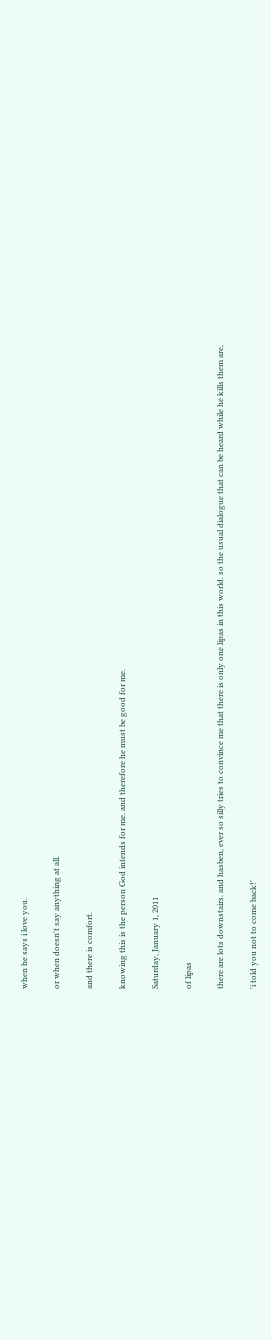when he says i love you.

or when doesn't say anything at all.

and there is comfort.

knowing this is the person God intends for me. and therefore he must be good for me.

Saturday, January 1, 2011

of lipas

there are lots downstairs. and hasben, ever so silly tries to convince me that there is only one lipas in this world. so the usual dialogue that can be heard while he kills them are,

'i told you not to come back!'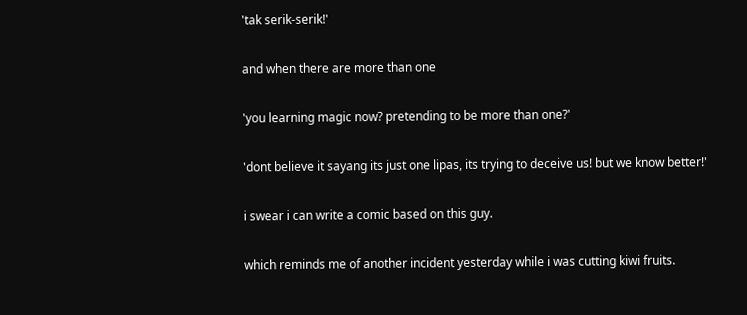'tak serik-serik!'

and when there are more than one

'you learning magic now? pretending to be more than one?'

'dont believe it sayang its just one lipas, its trying to deceive us! but we know better!'

i swear i can write a comic based on this guy.

which reminds me of another incident yesterday while i was cutting kiwi fruits.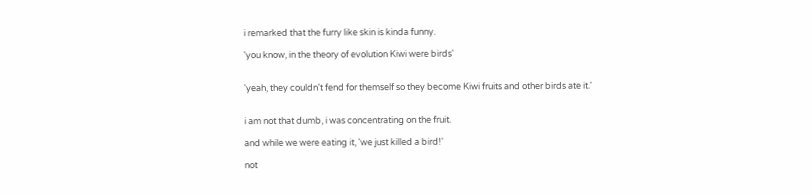i remarked that the furry like skin is kinda funny.

'you know, in the theory of evolution Kiwi were birds'


'yeah, they couldn't fend for themself so they become Kiwi fruits and other birds ate it.'


i am not that dumb, i was concentrating on the fruit.

and while we were eating it, 'we just killed a bird!'

not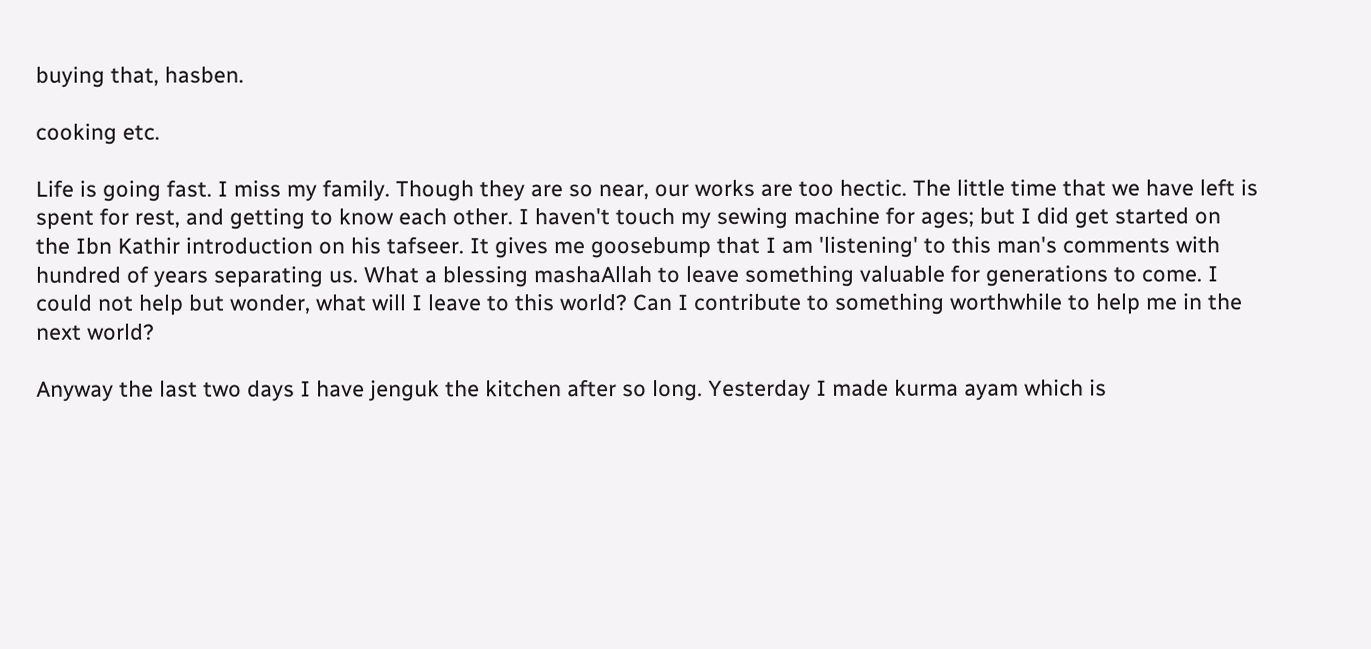buying that, hasben.

cooking etc.

Life is going fast. I miss my family. Though they are so near, our works are too hectic. The little time that we have left is spent for rest, and getting to know each other. I haven't touch my sewing machine for ages; but I did get started on the Ibn Kathir introduction on his tafseer. It gives me goosebump that I am 'listening' to this man's comments with hundred of years separating us. What a blessing mashaAllah to leave something valuable for generations to come. I could not help but wonder, what will I leave to this world? Can I contribute to something worthwhile to help me in the next world?

Anyway the last two days I have jenguk the kitchen after so long. Yesterday I made kurma ayam which is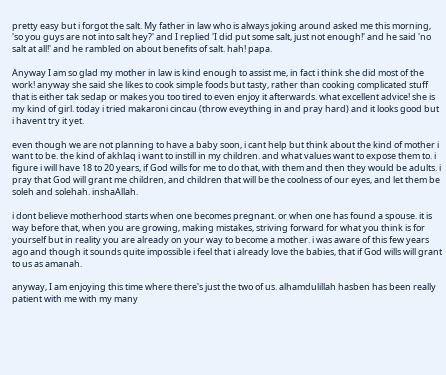pretty easy but i forgot the salt. My father in law who is always joking around asked me this morning, 'so you guys are not into salt hey?' and I replied 'I did put some salt, just not enough!' and he said 'no salt at all!' and he rambled on about benefits of salt. hah! papa.

Anyway I am so glad my mother in law is kind enough to assist me, in fact i think she did most of the work! anyway she said she likes to cook simple foods but tasty, rather than cooking complicated stuff that is either tak sedap or makes you too tired to even enjoy it afterwards. what excellent advice! she is my kind of girl. today i tried makaroni cincau (throw eveything in and pray hard) and it looks good but i havent try it yet.

even though we are not planning to have a baby soon, i cant help but think about the kind of mother i want to be. the kind of akhlaq i want to instill in my children. and what values want to expose them to. i figure i will have 18 to 20 years, if God wills for me to do that, with them and then they would be adults. i pray that God will grant me children, and children that will be the coolness of our eyes, and let them be soleh and solehah. inshaAllah.

i dont believe motherhood starts when one becomes pregnant. or when one has found a spouse. it is way before that, when you are growing, making mistakes, striving forward for what you think is for yourself but in reality you are already on your way to become a mother. i was aware of this few years ago and though it sounds quite impossible i feel that i already love the babies, that if God wills will grant to us as amanah.

anyway, I am enjoying this time where there's just the two of us. alhamdulillah hasben has been really patient with me with my many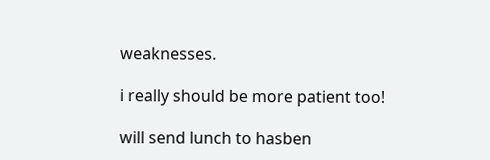weaknesses.

i really should be more patient too!

will send lunch to hasben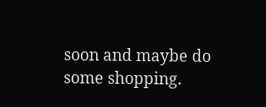soon and maybe do some shopping.